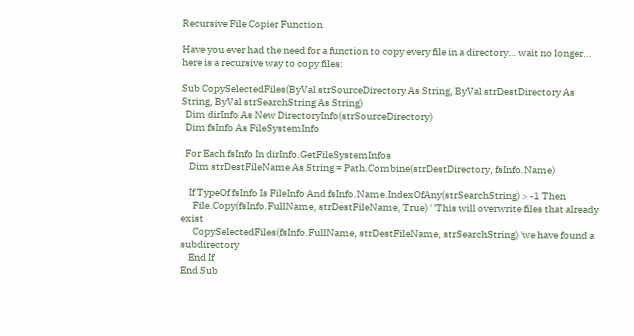Recursive File Copier Function

Have you ever had the need for a function to copy every file in a directory… wait no longer… here is a recursive way to copy files:

Sub CopySelectedFiles(ByVal strSourceDirectory As String, ByVal strDestDirectory As String, ByVal strSearchString As String)
  Dim dirInfo As New DirectoryInfo(strSourceDirectory)
  Dim fsInfo As FileSystemInfo

  For Each fsInfo In dirInfo.GetFileSystemInfos
    Dim strDestFileName As String = Path.Combine(strDestDirectory, fsInfo.Name)

    If TypeOf fsInfo Is FileInfo And fsInfo.Name.IndexOfAny(strSearchString) > -1 Then
      File.Copy(fsInfo.FullName, strDestFileName, True) ' 'This will overwrite files that already exist
      CopySelectedFiles(fsInfo.FullName, strDestFileName, strSearchString) 'we have found a subdirectory
    End If
End Sub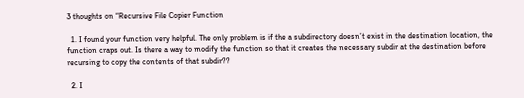3 thoughts on “Recursive File Copier Function

  1. I found your function very helpful. The only problem is if the a subdirectory doesn’t exist in the destination location, the function craps out. Is there a way to modify the function so that it creates the necessary subdir at the destination before recursing to copy the contents of that subdir??

  2. I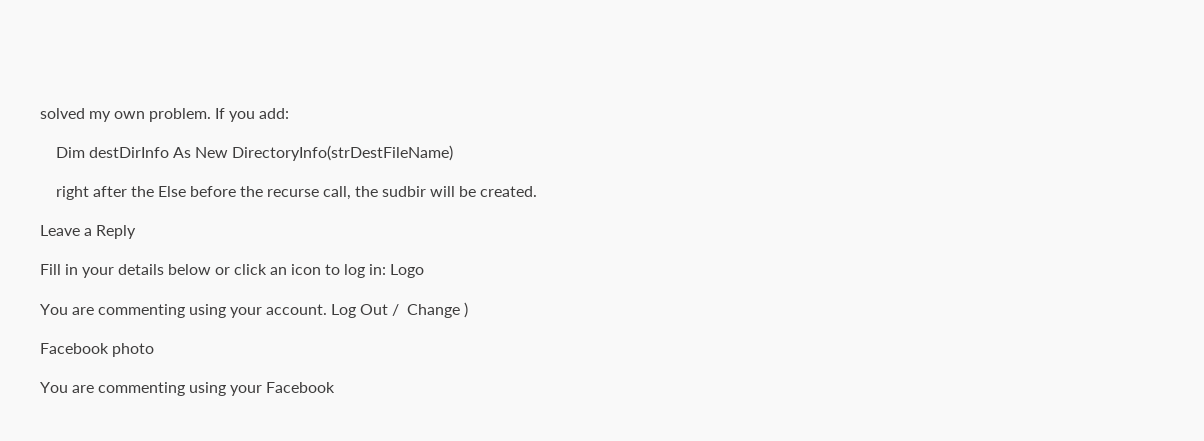solved my own problem. If you add:

    Dim destDirInfo As New DirectoryInfo(strDestFileName)

    right after the Else before the recurse call, the sudbir will be created.

Leave a Reply

Fill in your details below or click an icon to log in: Logo

You are commenting using your account. Log Out /  Change )

Facebook photo

You are commenting using your Facebook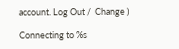account. Log Out /  Change )

Connecting to %s